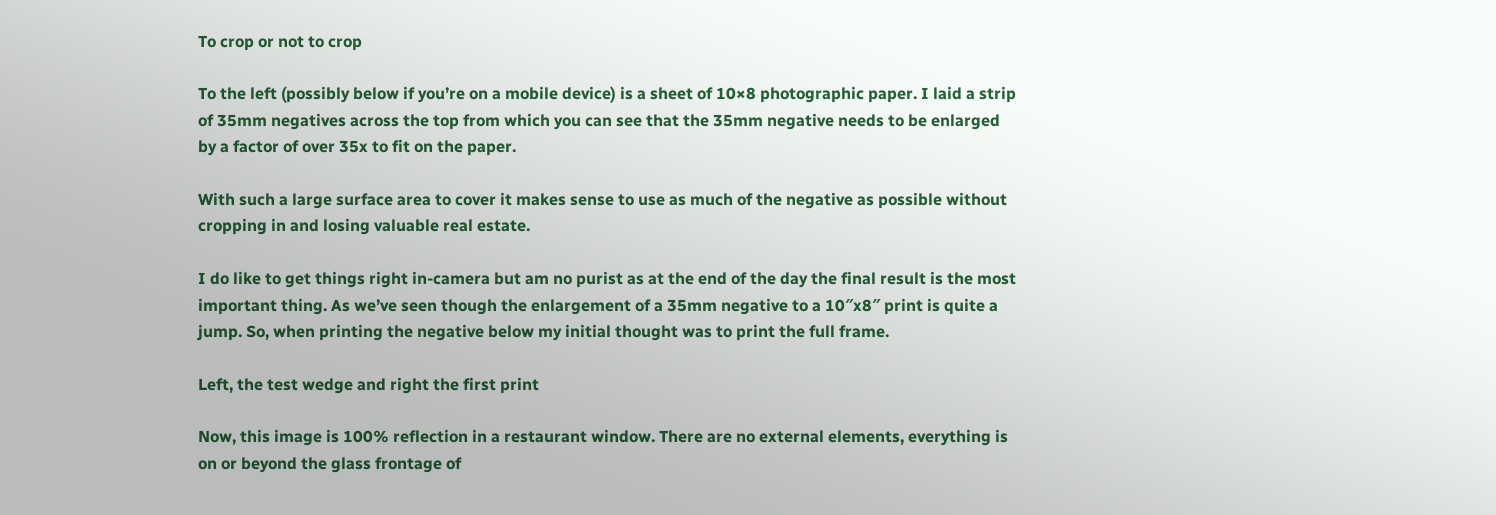To crop or not to crop

To the left (possibly below if you’re on a mobile device) is a sheet of 10×8 photographic paper. I laid a strip of 35mm negatives across the top from which you can see that the 35mm negative needs to be enlarged by a factor of over 35x to fit on the paper.

With such a large surface area to cover it makes sense to use as much of the negative as possible without cropping in and losing valuable real estate.

I do like to get things right in-camera but am no purist as at the end of the day the final result is the most important thing. As we’ve seen though the enlargement of a 35mm negative to a 10″x8″ print is quite a jump. So, when printing the negative below my initial thought was to print the full frame.

Left, the test wedge and right the first print

Now, this image is 100% reflection in a restaurant window. There are no external elements, everything is on or beyond the glass frontage of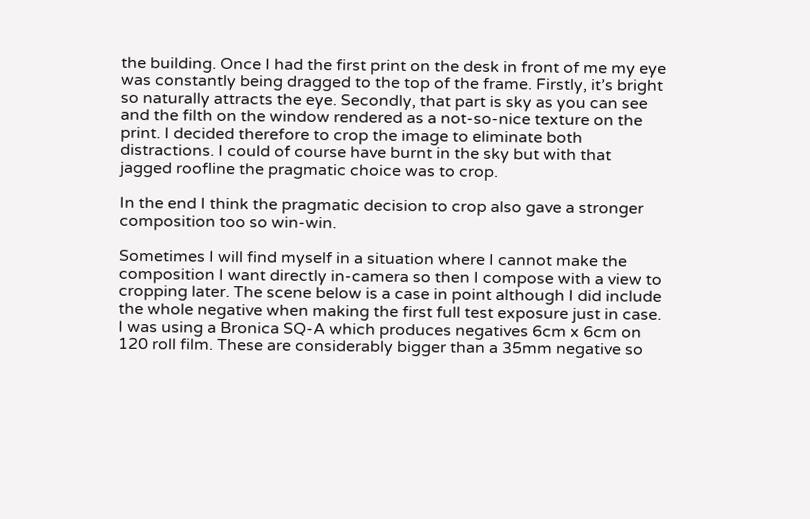the building. Once I had the first print on the desk in front of me my eye was constantly being dragged to the top of the frame. Firstly, it’s bright so naturally attracts the eye. Secondly, that part is sky as you can see and the filth on the window rendered as a not-so-nice texture on the print. I decided therefore to crop the image to eliminate both distractions. I could of course have burnt in the sky but with that jagged roofline the pragmatic choice was to crop.

In the end I think the pragmatic decision to crop also gave a stronger composition too so win-win.

Sometimes I will find myself in a situation where I cannot make the composition I want directly in-camera so then I compose with a view to cropping later. The scene below is a case in point although I did include the whole negative when making the first full test exposure just in case. I was using a Bronica SQ-A which produces negatives 6cm x 6cm on 120 roll film. These are considerably bigger than a 35mm negative so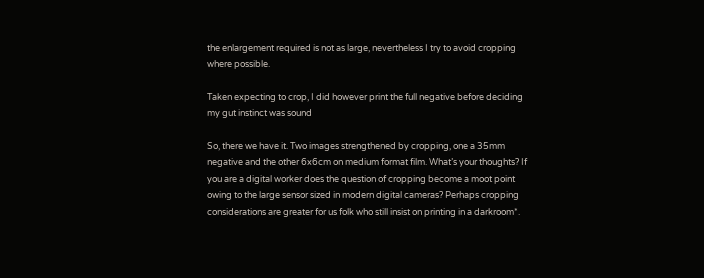the enlargement required is not as large, nevertheless I try to avoid cropping where possible.

Taken expecting to crop, I did however print the full negative before deciding my gut instinct was sound

So, there we have it. Two images strengthened by cropping, one a 35mm negative and the other 6x6cm on medium format film. What’s your thoughts? If you are a digital worker does the question of cropping become a moot point owing to the large sensor sized in modern digital cameras? Perhaps cropping considerations are greater for us folk who still insist on printing in a darkroom*.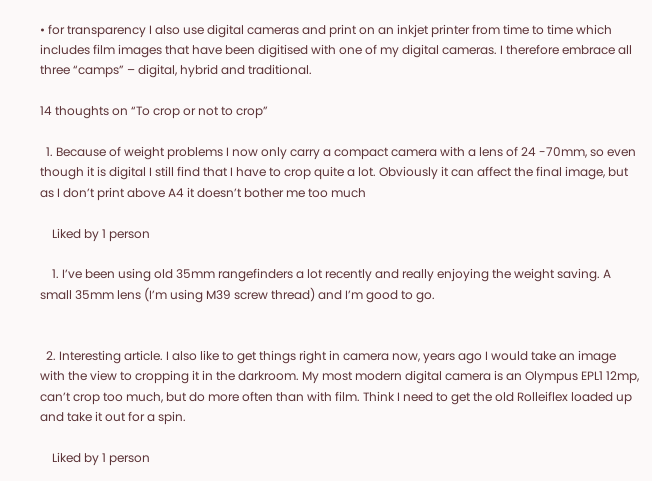• for transparency I also use digital cameras and print on an inkjet printer from time to time which includes film images that have been digitised with one of my digital cameras. I therefore embrace all three “camps” – digital, hybrid and traditional.

14 thoughts on “To crop or not to crop”

  1. Because of weight problems I now only carry a compact camera with a lens of 24 -70mm, so even though it is digital I still find that I have to crop quite a lot. Obviously it can affect the final image, but as I don’t print above A4 it doesn’t bother me too much

    Liked by 1 person

    1. I’ve been using old 35mm rangefinders a lot recently and really enjoying the weight saving. A small 35mm lens (I’m using M39 screw thread) and I’m good to go.


  2. Interesting article. I also like to get things right in camera now, years ago I would take an image with the view to cropping it in the darkroom. My most modern digital camera is an Olympus EPL1 12mp, can’t crop too much, but do more often than with film. Think I need to get the old Rolleiflex loaded up and take it out for a spin.

    Liked by 1 person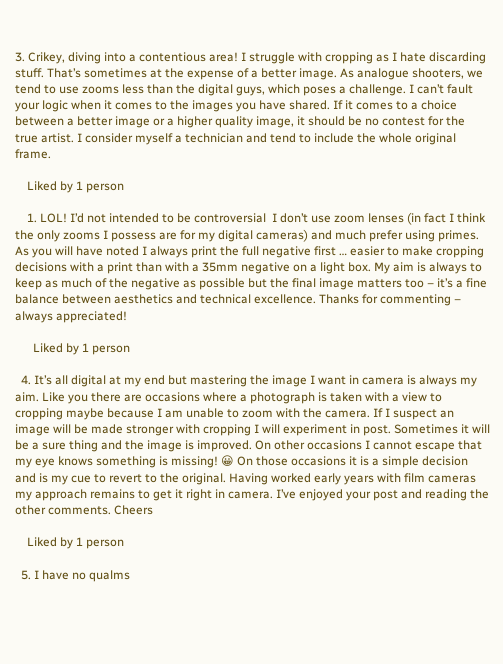3. Crikey, diving into a contentious area! I struggle with cropping as I hate discarding stuff. That’s sometimes at the expense of a better image. As analogue shooters, we tend to use zooms less than the digital guys, which poses a challenge. I can’t fault your logic when it comes to the images you have shared. If it comes to a choice between a better image or a higher quality image, it should be no contest for the true artist. I consider myself a technician and tend to include the whole original frame.

    Liked by 1 person

    1. LOL! I’d not intended to be controversial  I don’t use zoom lenses (in fact I think the only zooms I possess are for my digital cameras) and much prefer using primes. As you will have noted I always print the full negative first … easier to make cropping decisions with a print than with a 35mm negative on a light box. My aim is always to keep as much of the negative as possible but the final image matters too – it’s a fine balance between aesthetics and technical excellence. Thanks for commenting – always appreciated!

      Liked by 1 person

  4. It’s all digital at my end but mastering the image I want in camera is always my aim. Like you there are occasions where a photograph is taken with a view to cropping maybe because I am unable to zoom with the camera. If I suspect an image will be made stronger with cropping I will experiment in post. Sometimes it will be a sure thing and the image is improved. On other occasions I cannot escape that my eye knows something is missing! 😀 On those occasions it is a simple decision and is my cue to revert to the original. Having worked early years with film cameras my approach remains to get it right in camera. I’ve enjoyed your post and reading the other comments. Cheers

    Liked by 1 person

  5. I have no qualms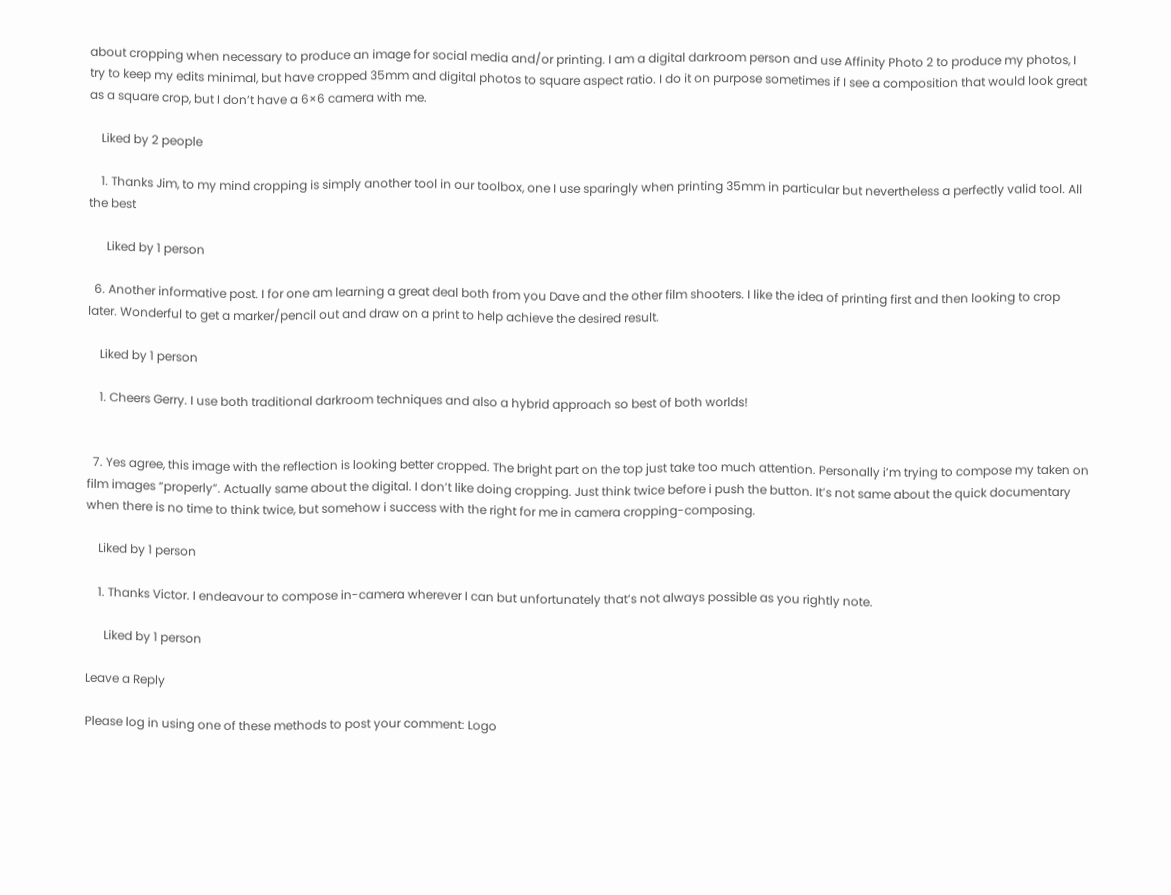about cropping when necessary to produce an image for social media and/or printing. I am a digital darkroom person and use Affinity Photo 2 to produce my photos, I try to keep my edits minimal, but have cropped 35mm and digital photos to square aspect ratio. I do it on purpose sometimes if I see a composition that would look great as a square crop, but I don’t have a 6×6 camera with me.

    Liked by 2 people

    1. Thanks Jim, to my mind cropping is simply another tool in our toolbox, one I use sparingly when printing 35mm in particular but nevertheless a perfectly valid tool. All the best

      Liked by 1 person

  6. Another informative post. I for one am learning a great deal both from you Dave and the other film shooters. I like the idea of printing first and then looking to crop later. Wonderful to get a marker/pencil out and draw on a print to help achieve the desired result.

    Liked by 1 person

    1. Cheers Gerry. I use both traditional darkroom techniques and also a hybrid approach so best of both worlds!


  7. Yes agree, this image with the reflection is looking better cropped. The bright part on the top just take too much attention. Personally i’m trying to compose my taken on film images “properly”. Actually same about the digital. I don’t like doing cropping. Just think twice before i push the button. It’s not same about the quick documentary when there is no time to think twice, but somehow i success with the right for me in camera cropping-composing.

    Liked by 1 person

    1. Thanks Victor. I endeavour to compose in-camera wherever I can but unfortunately that’s not always possible as you rightly note.

      Liked by 1 person

Leave a Reply

Please log in using one of these methods to post your comment: Logo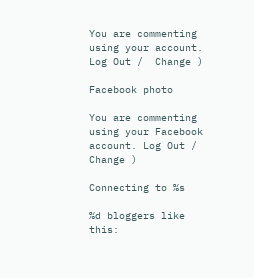You are commenting using your account. Log Out /  Change )

Facebook photo

You are commenting using your Facebook account. Log Out /  Change )

Connecting to %s

%d bloggers like this: